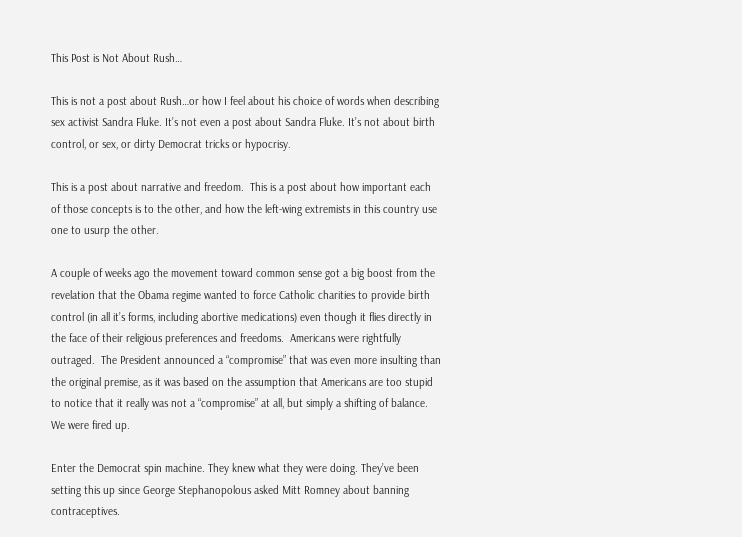This Post is Not About Rush…

This is not a post about Rush…or how I feel about his choice of words when describing sex activist Sandra Fluke. It’s not even a post about Sandra Fluke. It’s not about birth control, or sex, or dirty Democrat tricks or hypocrisy.

This is a post about narrative and freedom.  This is a post about how important each of those concepts is to the other, and how the left-wing extremists in this country use one to usurp the other.

A couple of weeks ago the movement toward common sense got a big boost from the revelation that the Obama regime wanted to force Catholic charities to provide birth control (in all it’s forms, including abortive medications) even though it flies directly in the face of their religious preferences and freedoms.  Americans were rightfully outraged.  The President announced a “compromise” that was even more insulting than the original premise, as it was based on the assumption that Americans are too stupid to notice that it really was not a “compromise” at all, but simply a shifting of balance. We were fired up.

Enter the Democrat spin machine. They knew what they were doing. They’ve been setting this up since George Stephanopolous asked Mitt Romney about banning contraceptives.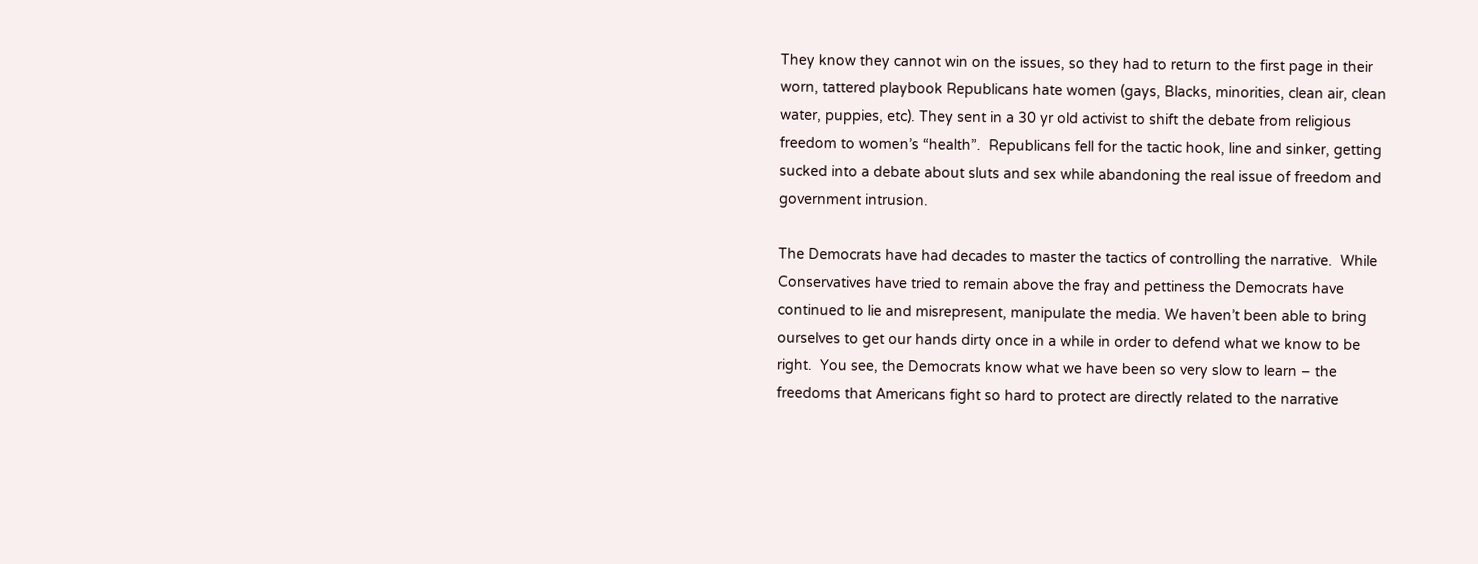They know they cannot win on the issues, so they had to return to the first page in their worn, tattered playbook Republicans hate women (gays, Blacks, minorities, clean air, clean water, puppies, etc). They sent in a 30 yr old activist to shift the debate from religious freedom to women’s “health”.  Republicans fell for the tactic hook, line and sinker, getting sucked into a debate about sluts and sex while abandoning the real issue of freedom and government intrusion.

The Democrats have had decades to master the tactics of controlling the narrative.  While Conservatives have tried to remain above the fray and pettiness the Democrats have continued to lie and misrepresent, manipulate the media. We haven’t been able to bring ourselves to get our hands dirty once in a while in order to defend what we know to be right.  You see, the Democrats know what we have been so very slow to learn – the freedoms that Americans fight so hard to protect are directly related to the narrative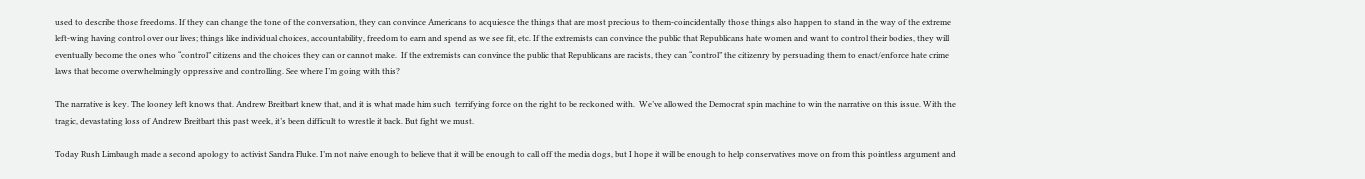used to describe those freedoms. If they can change the tone of the conversation, they can convince Americans to acquiesce the things that are most precious to them-coincidentally those things also happen to stand in the way of the extreme left-wing having control over our lives; things like individual choices, accountability, freedom to earn and spend as we see fit, etc. If the extremists can convince the public that Republicans hate women and want to control their bodies, they will eventually become the ones who “control” citizens and the choices they can or cannot make.  If the extremists can convince the public that Republicans are racists, they can “control” the citizenry by persuading them to enact/enforce hate crime laws that become overwhelmingly oppressive and controlling. See where I’m going with this?

The narrative is key. The looney left knows that. Andrew Breitbart knew that, and it is what made him such  terrifying force on the right to be reckoned with.  We’ve allowed the Democrat spin machine to win the narrative on this issue. With the tragic, devastating loss of Andrew Breitbart this past week, it’s been difficult to wrestle it back. But fight we must.

Today Rush Limbaugh made a second apology to activist Sandra Fluke. I’m not naive enough to believe that it will be enough to call off the media dogs, but I hope it will be enough to help conservatives move on from this pointless argument and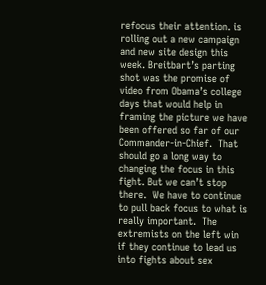refocus their attention. is rolling out a new campaign and new site design this week. Breitbart’s parting shot was the promise of video from Obama’s college days that would help in framing the picture we have been offered so far of our Commander-in-Chief.  That should go a long way to changing the focus in this fight. But we can’t stop there.  We have to continue to pull back focus to what is really important.  The extremists on the left win if they continue to lead us into fights about sex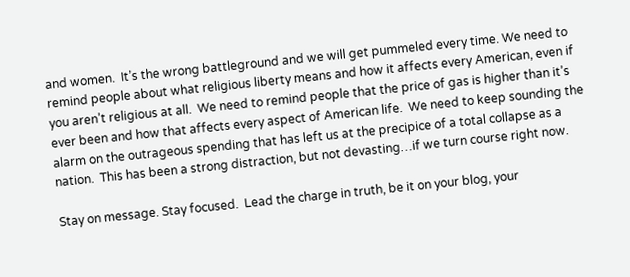and women.  It’s the wrong battleground and we will get pummeled every time. We need to remind people about what religious liberty means and how it affects every American, even if you aren’t religious at all.  We need to remind people that the price of gas is higher than it’s ever been and how that affects every aspect of American life.  We need to keep sounding the alarm on the outrageous spending that has left us at the precipice of a total collapse as a nation.  This has been a strong distraction, but not devasting…if we turn course right now.

Stay on message. Stay focused.  Lead the charge in truth, be it on your blog, your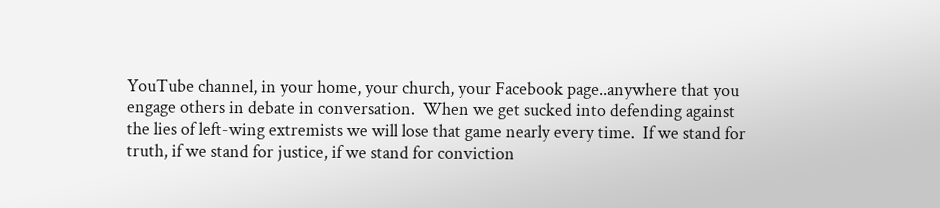YouTube channel, in your home, your church, your Facebook page..anywhere that you engage others in debate in conversation.  When we get sucked into defending against the lies of left-wing extremists we will lose that game nearly every time.  If we stand for truth, if we stand for justice, if we stand for conviction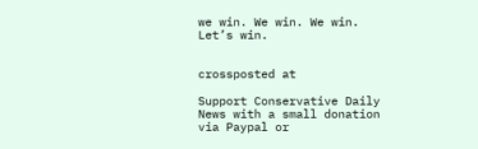we win. We win. We win. Let’s win.


crossposted at

Support Conservative Daily News with a small donation via Paypal or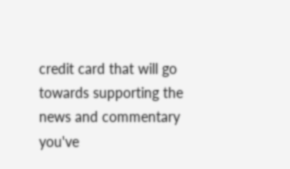credit card that will go towards supporting the news and commentary you've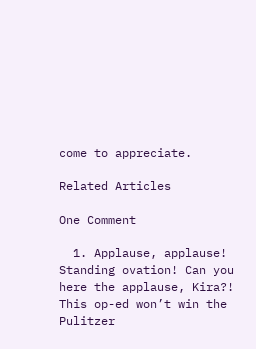come to appreciate.

Related Articles

One Comment

  1. Applause, applause! Standing ovation! Can you here the applause, Kira?! This op-ed won’t win the Pulitzer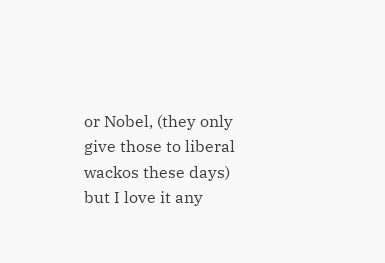or Nobel, (they only give those to liberal wackos these days) but I love it any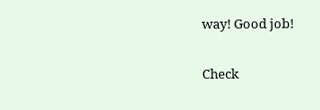way! Good job!

Check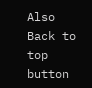Also
Back to top button